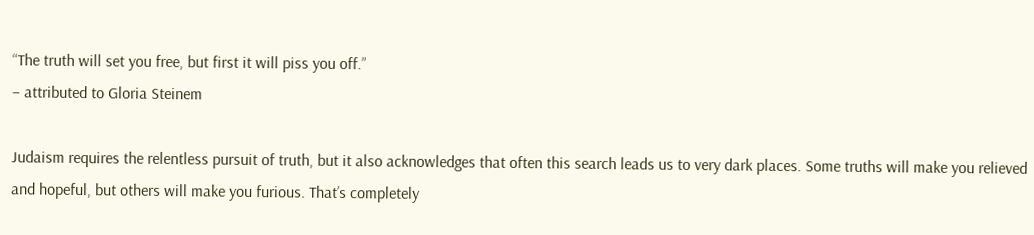“The truth will set you free, but first it will piss you off.”
– attributed to Gloria Steinem

Judaism requires the relentless pursuit of truth, but it also acknowledges that often this search leads us to very dark places. Some truths will make you relieved and hopeful, but others will make you furious. That’s completely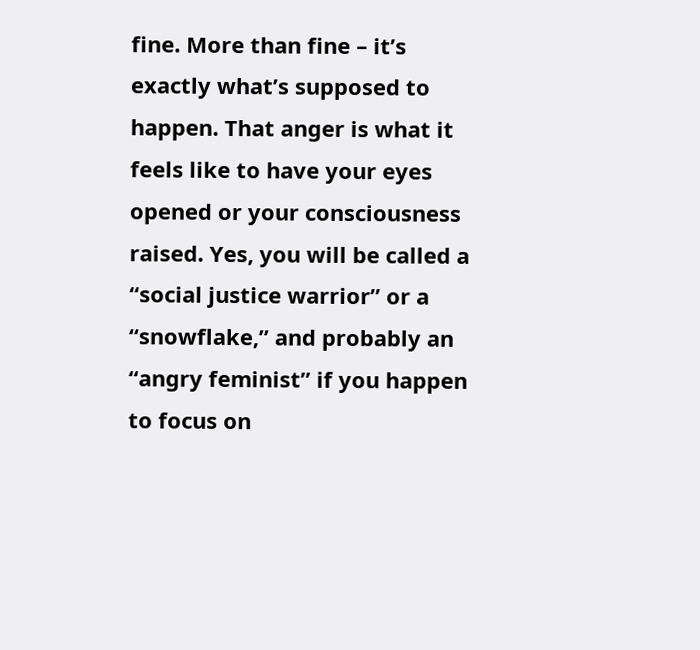fine. More than fine – it’s exactly what’s supposed to happen. That anger is what it feels like to have your eyes opened or your consciousness raised. Yes, you will be called a “social justice warrior” or a “snowflake,” and probably an “angry feminist” if you happen to focus on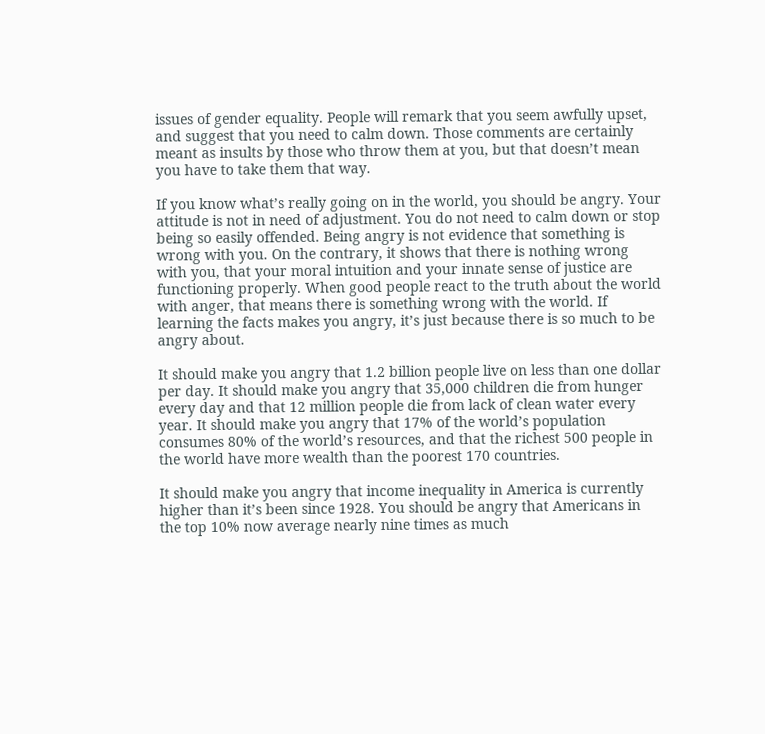issues of gender equality. People will remark that you seem awfully upset, and suggest that you need to calm down. Those comments are certainly meant as insults by those who throw them at you, but that doesn’t mean you have to take them that way.

If you know what’s really going on in the world, you should be angry. Your attitude is not in need of adjustment. You do not need to calm down or stop being so easily offended. Being angry is not evidence that something is wrong with you. On the contrary, it shows that there is nothing wrong with you, that your moral intuition and your innate sense of justice are functioning properly. When good people react to the truth about the world with anger, that means there is something wrong with the world. If learning the facts makes you angry, it’s just because there is so much to be angry about.

It should make you angry that 1.2 billion people live on less than one dollar per day. It should make you angry that 35,000 children die from hunger every day and that 12 million people die from lack of clean water every year. It should make you angry that 17% of the world’s population consumes 80% of the world’s resources, and that the richest 500 people in the world have more wealth than the poorest 170 countries.

It should make you angry that income inequality in America is currently higher than it’s been since 1928. You should be angry that Americans in the top 10% now average nearly nine times as much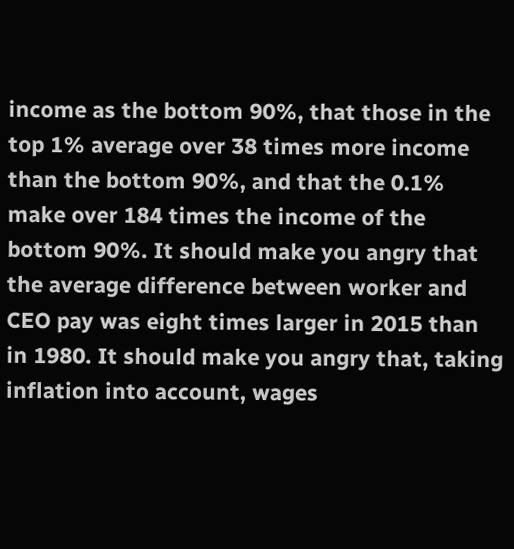income as the bottom 90%, that those in the top 1% average over 38 times more income than the bottom 90%, and that the 0.1% make over 184 times the income of the bottom 90%. It should make you angry that the average difference between worker and CEO pay was eight times larger in 2015 than in 1980. It should make you angry that, taking inflation into account, wages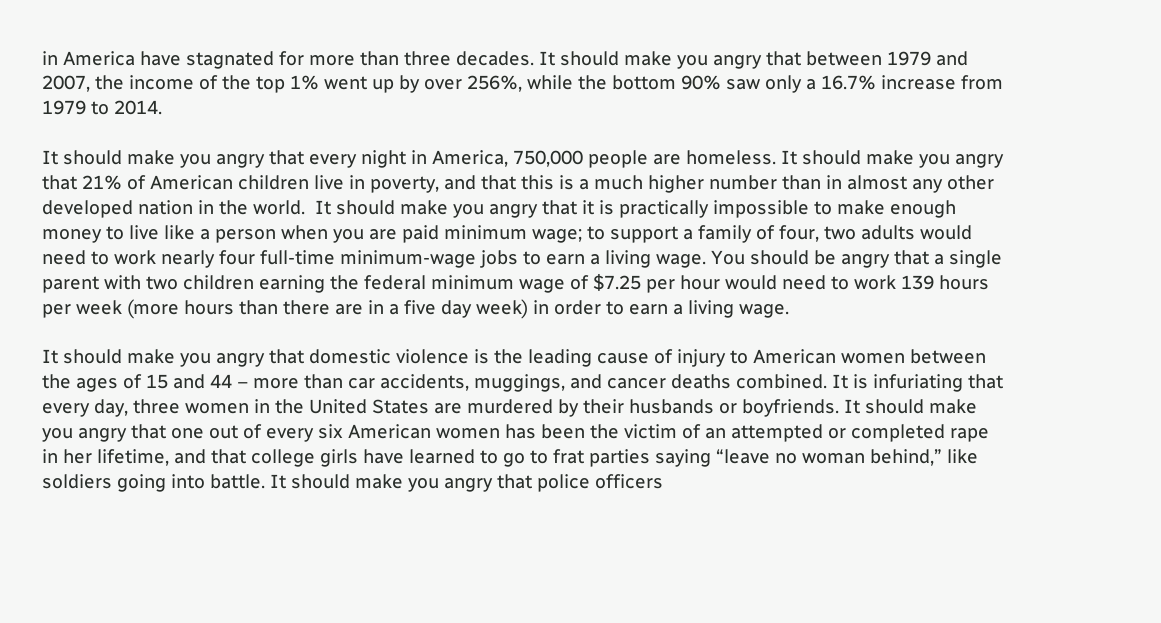in America have stagnated for more than three decades. It should make you angry that between 1979 and 2007, the income of the top 1% went up by over 256%, while the bottom 90% saw only a 16.7% increase from 1979 to 2014.

It should make you angry that every night in America, 750,000 people are homeless. It should make you angry that 21% of American children live in poverty, and that this is a much higher number than in almost any other developed nation in the world.  It should make you angry that it is practically impossible to make enough money to live like a person when you are paid minimum wage; to support a family of four, two adults would need to work nearly four full-time minimum-wage jobs to earn a living wage. You should be angry that a single parent with two children earning the federal minimum wage of $7.25 per hour would need to work 139 hours per week (more hours than there are in a five day week) in order to earn a living wage.

It should make you angry that domestic violence is the leading cause of injury to American women between the ages of 15 and 44 – more than car accidents, muggings, and cancer deaths combined. It is infuriating that every day, three women in the United States are murdered by their husbands or boyfriends. It should make you angry that one out of every six American women has been the victim of an attempted or completed rape in her lifetime, and that college girls have learned to go to frat parties saying “leave no woman behind,” like soldiers going into battle. It should make you angry that police officers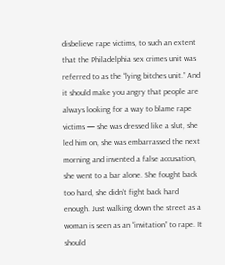disbelieve rape victims, to such an extent that the Philadelphia sex crimes unit was referred to as the “lying bitches unit.” And it should make you angry that people are always looking for a way to blame rape victims — she was dressed like a slut, she led him on, she was embarrassed the next morning and invented a false accusation, she went to a bar alone. She fought back too hard, she didn’t fight back hard enough. Just walking down the street as a woman is seen as an “invitation” to rape. It should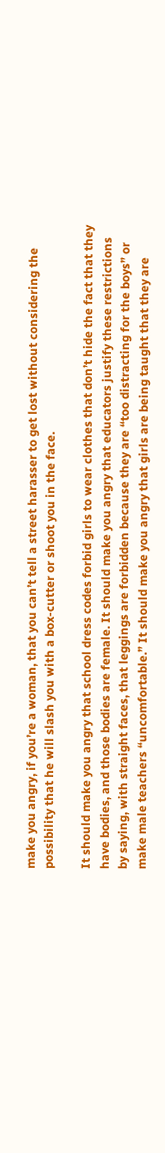make you angry, if you’re a woman, that you can’t tell a street harasser to get lost without considering the possibility that he will slash you with a box-cutter or shoot you in the face.

It should make you angry that school dress codes forbid girls to wear clothes that don’t hide the fact that they have bodies, and those bodies are female. It should make you angry that educators justify these restrictions by saying, with straight faces, that leggings are forbidden because they are “too distracting for the boys” or make male teachers “uncomfortable.” It should make you angry that girls are being taught that they are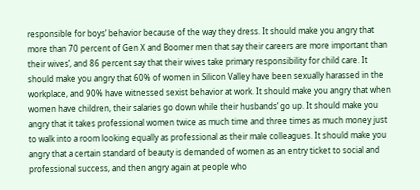responsible for boys’ behavior because of the way they dress. It should make you angry that more than 70 percent of Gen X and Boomer men that say their careers are more important than their wives’, and 86 percent say that their wives take primary responsibility for child care. It should make you angry that 60% of women in Silicon Valley have been sexually harassed in the workplace, and 90% have witnessed sexist behavior at work. It should make you angry that when women have children, their salaries go down while their husbands’ go up. It should make you angry that it takes professional women twice as much time and three times as much money just to walk into a room looking equally as professional as their male colleagues. It should make you angry that a certain standard of beauty is demanded of women as an entry ticket to social and professional success, and then angry again at people who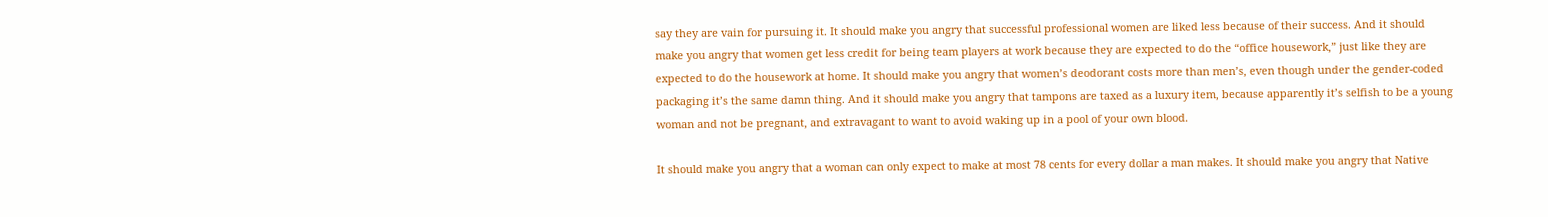say they are vain for pursuing it. It should make you angry that successful professional women are liked less because of their success. And it should make you angry that women get less credit for being team players at work because they are expected to do the “office housework,” just like they are expected to do the housework at home. It should make you angry that women’s deodorant costs more than men’s, even though under the gender-coded packaging it’s the same damn thing. And it should make you angry that tampons are taxed as a luxury item, because apparently it’s selfish to be a young woman and not be pregnant, and extravagant to want to avoid waking up in a pool of your own blood.

It should make you angry that a woman can only expect to make at most 78 cents for every dollar a man makes. It should make you angry that Native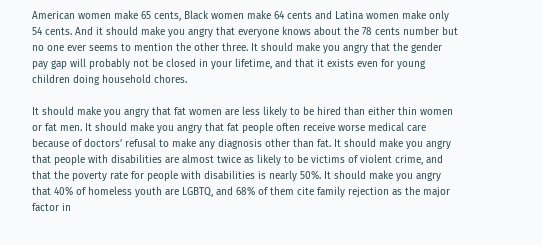American women make 65 cents, Black women make 64 cents and Latina women make only 54 cents. And it should make you angry that everyone knows about the 78 cents number but no one ever seems to mention the other three. It should make you angry that the gender pay gap will probably not be closed in your lifetime, and that it exists even for young children doing household chores.

It should make you angry that fat women are less likely to be hired than either thin women or fat men. It should make you angry that fat people often receive worse medical care because of doctors’ refusal to make any diagnosis other than fat. It should make you angry that people with disabilities are almost twice as likely to be victims of violent crime, and that the poverty rate for people with disabilities is nearly 50%. It should make you angry that 40% of homeless youth are LGBTQ, and 68% of them cite family rejection as the major factor in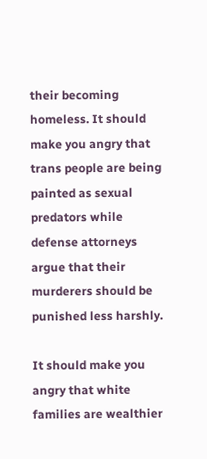their becoming homeless. It should make you angry that trans people are being painted as sexual predators while defense attorneys argue that their murderers should be punished less harshly.

It should make you angry that white families are wealthier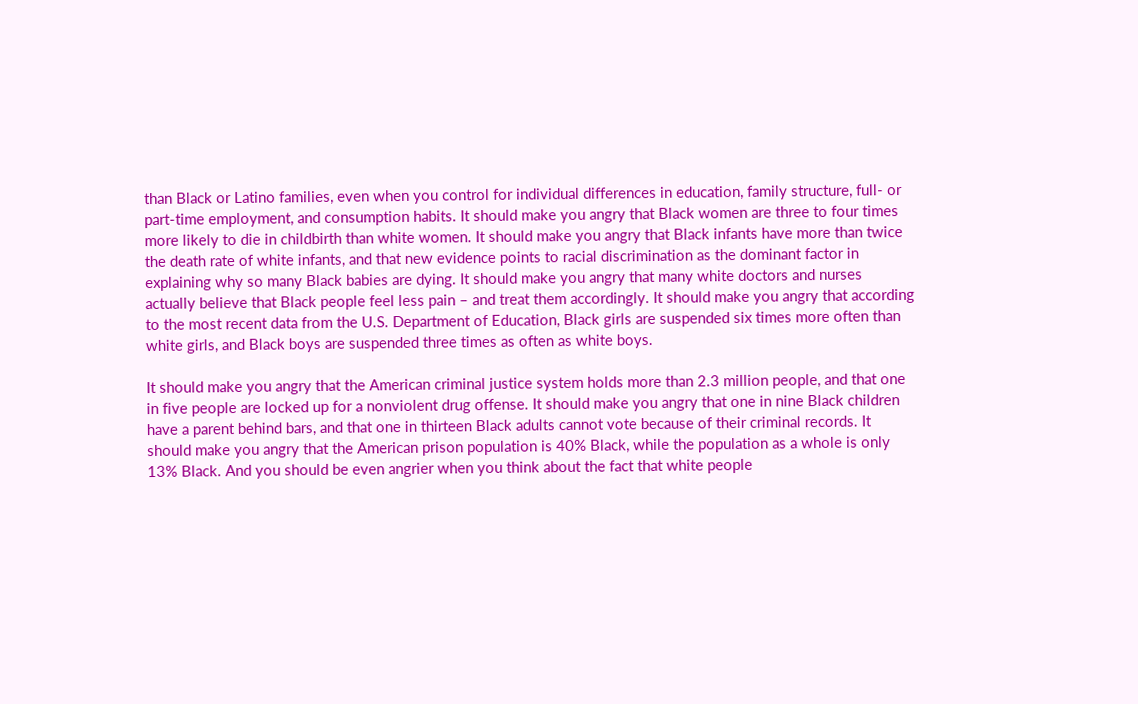than Black or Latino families, even when you control for individual differences in education, family structure, full- or part-time employment, and consumption habits. It should make you angry that Black women are three to four times more likely to die in childbirth than white women. It should make you angry that Black infants have more than twice the death rate of white infants, and that new evidence points to racial discrimination as the dominant factor in explaining why so many Black babies are dying. It should make you angry that many white doctors and nurses actually believe that Black people feel less pain – and treat them accordingly. It should make you angry that according to the most recent data from the U.S. Department of Education, Black girls are suspended six times more often than white girls, and Black boys are suspended three times as often as white boys.

It should make you angry that the American criminal justice system holds more than 2.3 million people, and that one in five people are locked up for a nonviolent drug offense. It should make you angry that one in nine Black children have a parent behind bars, and that one in thirteen Black adults cannot vote because of their criminal records. It should make you angry that the American prison population is 40% Black, while the population as a whole is only 13% Black. And you should be even angrier when you think about the fact that white people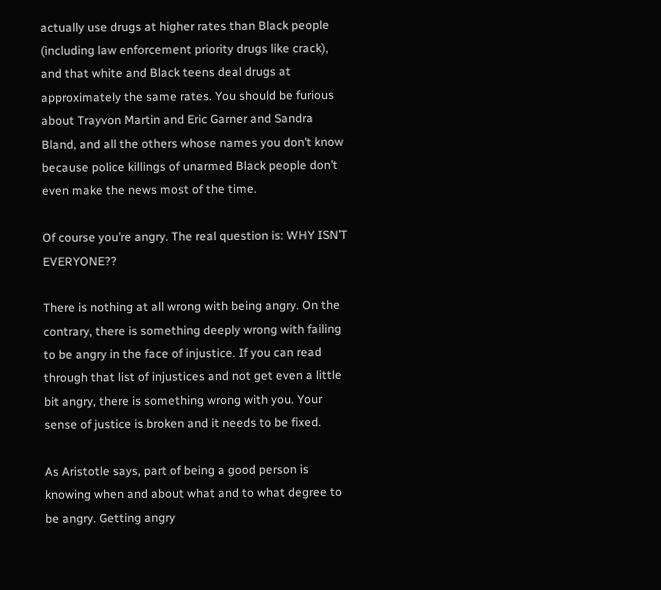actually use drugs at higher rates than Black people (including law enforcement priority drugs like crack), and that white and Black teens deal drugs at approximately the same rates. You should be furious about Trayvon Martin and Eric Garner and Sandra Bland, and all the others whose names you don’t know because police killings of unarmed Black people don’t even make the news most of the time.

Of course you’re angry. The real question is: WHY ISN’T EVERYONE??

There is nothing at all wrong with being angry. On the contrary, there is something deeply wrong with failing to be angry in the face of injustice. If you can read through that list of injustices and not get even a little bit angry, there is something wrong with you. Your sense of justice is broken and it needs to be fixed.

As Aristotle says, part of being a good person is knowing when and about what and to what degree to be angry. Getting angry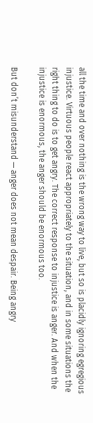all the time and over nothing is the wrong way to live, but so is placidly ignoring egregious injustice. Virtuous people react appropriately to the situation, and in some situations the right thing to do is to get angry. The correct response to injustice is anger. And when the injustice is enormous, the anger should be enormous too.

But don’t misunderstand — anger does not mean despair. Being angry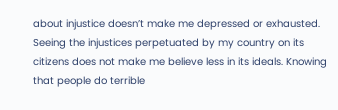about injustice doesn’t make me depressed or exhausted. Seeing the injustices perpetuated by my country on its citizens does not make me believe less in its ideals. Knowing that people do terrible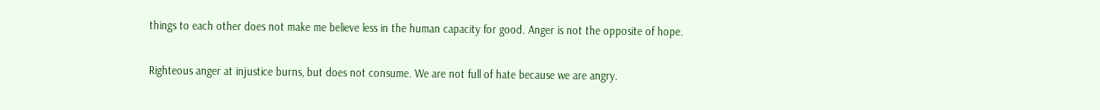things to each other does not make me believe less in the human capacity for good. Anger is not the opposite of hope.

Righteous anger at injustice burns, but does not consume. We are not full of hate because we are angry.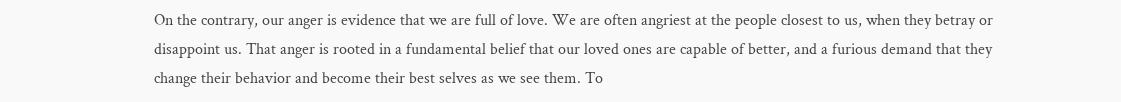On the contrary, our anger is evidence that we are full of love. We are often angriest at the people closest to us, when they betray or disappoint us. That anger is rooted in a fundamental belief that our loved ones are capable of better, and a furious demand that they change their behavior and become their best selves as we see them. To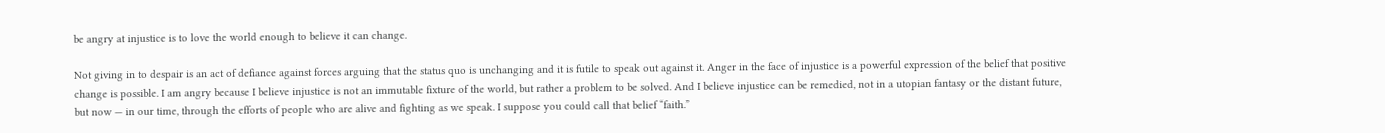be angry at injustice is to love the world enough to believe it can change.

Not giving in to despair is an act of defiance against forces arguing that the status quo is unchanging and it is futile to speak out against it. Anger in the face of injustice is a powerful expression of the belief that positive change is possible. I am angry because I believe injustice is not an immutable fixture of the world, but rather a problem to be solved. And I believe injustice can be remedied, not in a utopian fantasy or the distant future, but now — in our time, through the efforts of people who are alive and fighting as we speak. I suppose you could call that belief “faith.”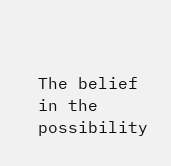The belief in the possibility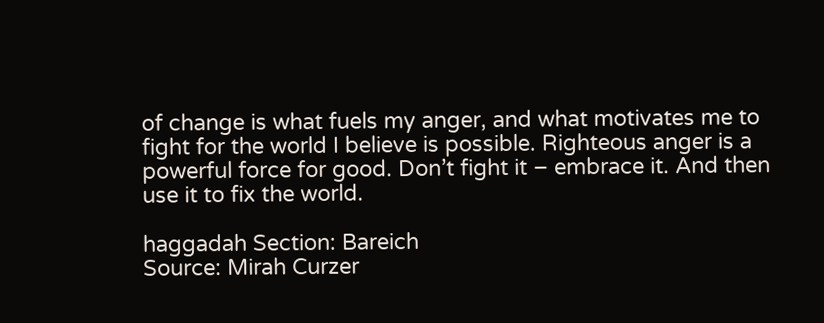of change is what fuels my anger, and what motivates me to fight for the world I believe is possible. Righteous anger is a powerful force for good. Don’t fight it – embrace it. And then use it to fix the world.

haggadah Section: Bareich
Source: Mirah Curzer